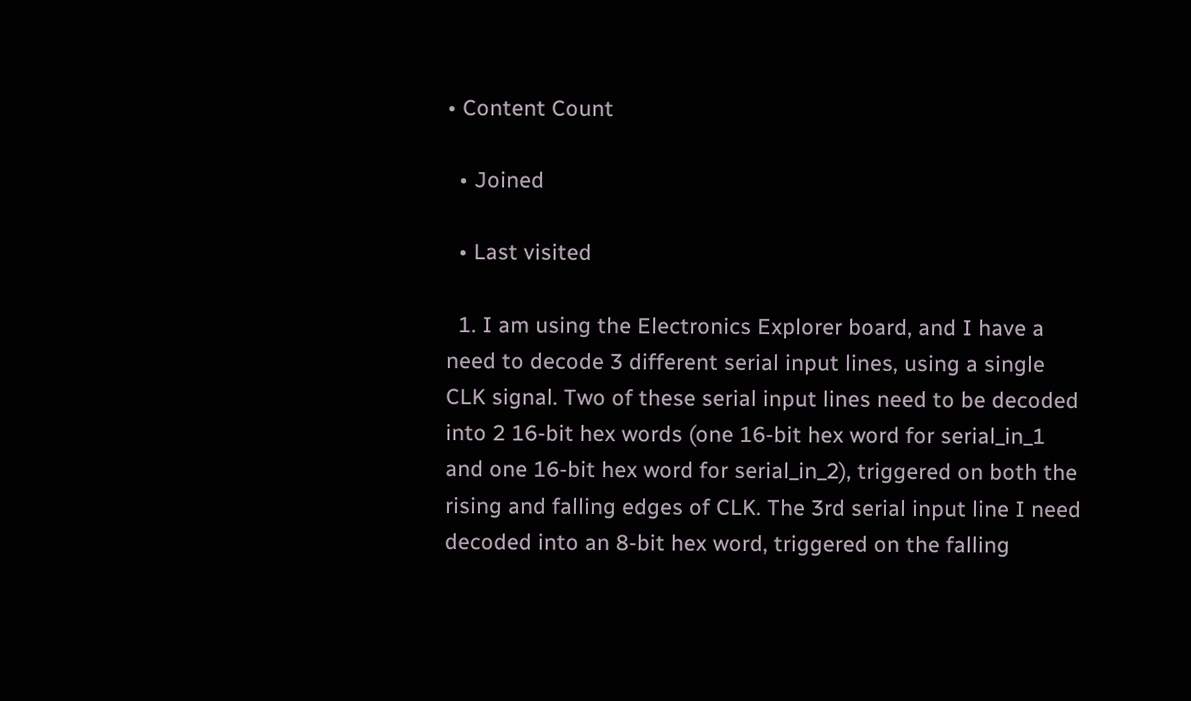• Content Count

  • Joined

  • Last visited

  1. I am using the Electronics Explorer board, and I have a need to decode 3 different serial input lines, using a single CLK signal. Two of these serial input lines need to be decoded into 2 16-bit hex words (one 16-bit hex word for serial_in_1 and one 16-bit hex word for serial_in_2), triggered on both the rising and falling edges of CLK. The 3rd serial input line I need decoded into an 8-bit hex word, triggered on the falling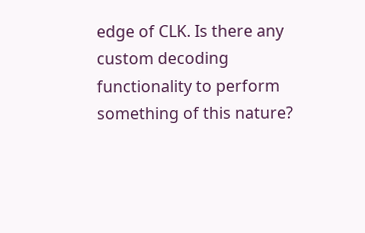edge of CLK. Is there any custom decoding functionality to perform something of this nature?